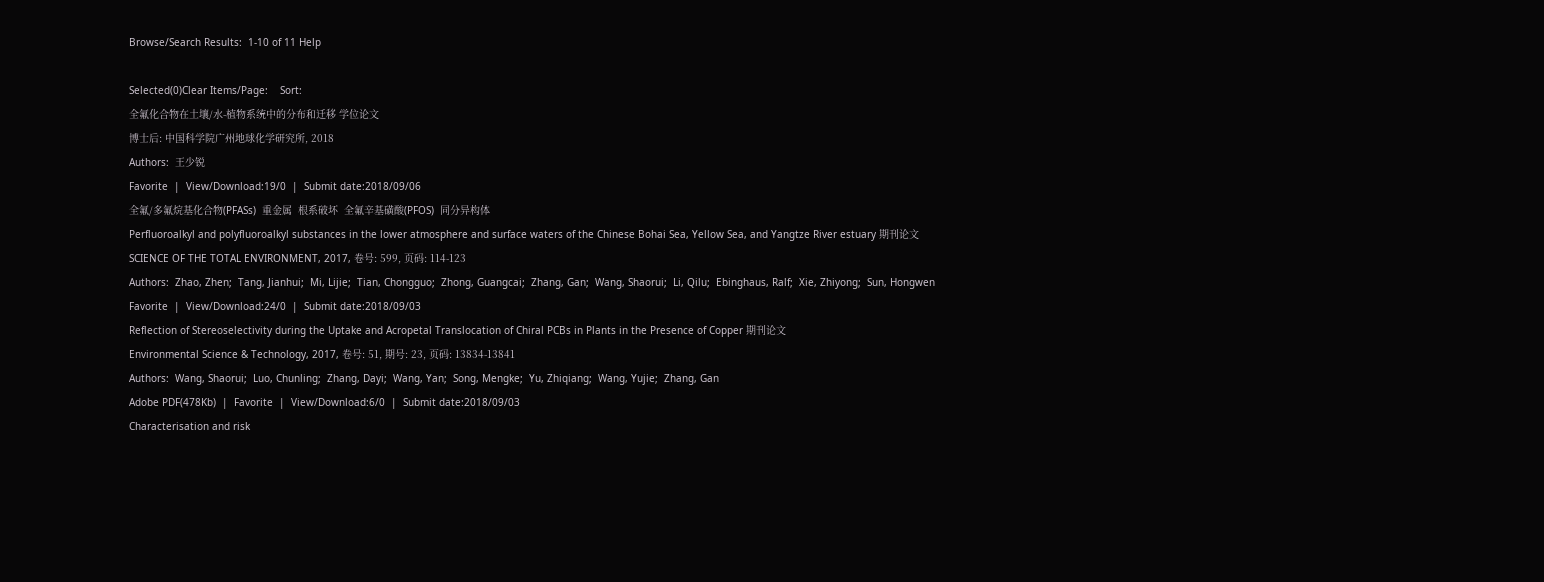Browse/Search Results:  1-10 of 11 Help

Selected(0)Clear Items/Page:    Sort:
全氟化合物在土壤/水-植物系统中的分布和迁移 学位论文
博士后: 中国科学院广州地球化学研究所, 2018
Authors:  王少锐
Favorite  |  View/Download:19/0  |  Submit date:2018/09/06
全氟/多氟烷基化合物(PFASs)  重金属  根系破坏  全氟辛基磺酸(PFOS)  同分异构体
Perfluoroalkyl and polyfluoroalkyl substances in the lower atmosphere and surface waters of the Chinese Bohai Sea, Yellow Sea, and Yangtze River estuary 期刊论文
SCIENCE OF THE TOTAL ENVIRONMENT, 2017, 卷号: 599, 页码: 114-123
Authors:  Zhao, Zhen;  Tang, Jianhui;  Mi, Lijie;  Tian, Chongguo;  Zhong, Guangcai;  Zhang, Gan;  Wang, Shaorui;  Li, Qilu;  Ebinghaus, Ralf;  Xie, Zhiyong;  Sun, Hongwen
Favorite  |  View/Download:24/0  |  Submit date:2018/09/03
Reflection of Stereoselectivity during the Uptake and Acropetal Translocation of Chiral PCBs in Plants in the Presence of Copper 期刊论文
Environmental Science & Technology, 2017, 卷号: 51, 期号: 23, 页码: 13834-13841
Authors:  Wang, Shaorui;  Luo, Chunling;  Zhang, Dayi;  Wang, Yan;  Song, Mengke;  Yu, Zhiqiang;  Wang, Yujie;  Zhang, Gan
Adobe PDF(478Kb)  |  Favorite  |  View/Download:6/0  |  Submit date:2018/09/03
Characterisation and risk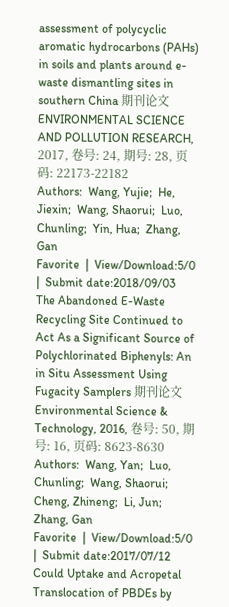assessment of polycyclic aromatic hydrocarbons (PAHs) in soils and plants around e-waste dismantling sites in southern China 期刊论文
ENVIRONMENTAL SCIENCE AND POLLUTION RESEARCH, 2017, 卷号: 24, 期号: 28, 页码: 22173-22182
Authors:  Wang, Yujie;  He, Jiexin;  Wang, Shaorui;  Luo, Chunling;  Yin, Hua;  Zhang, Gan
Favorite  |  View/Download:5/0  |  Submit date:2018/09/03
The Abandoned E-Waste Recycling Site Continued to Act As a Significant Source of Polychlorinated Biphenyls: An in Situ Assessment Using Fugacity Samplers 期刊论文
Environmental Science & Technology, 2016, 卷号: 50, 期号: 16, 页码: 8623-8630
Authors:  Wang, Yan;  Luo, Chunling;  Wang, Shaorui;  Cheng, Zhineng;  Li, Jun;  Zhang, Gan
Favorite  |  View/Download:5/0  |  Submit date:2017/07/12
Could Uptake and Acropetal Translocation of PBDEs by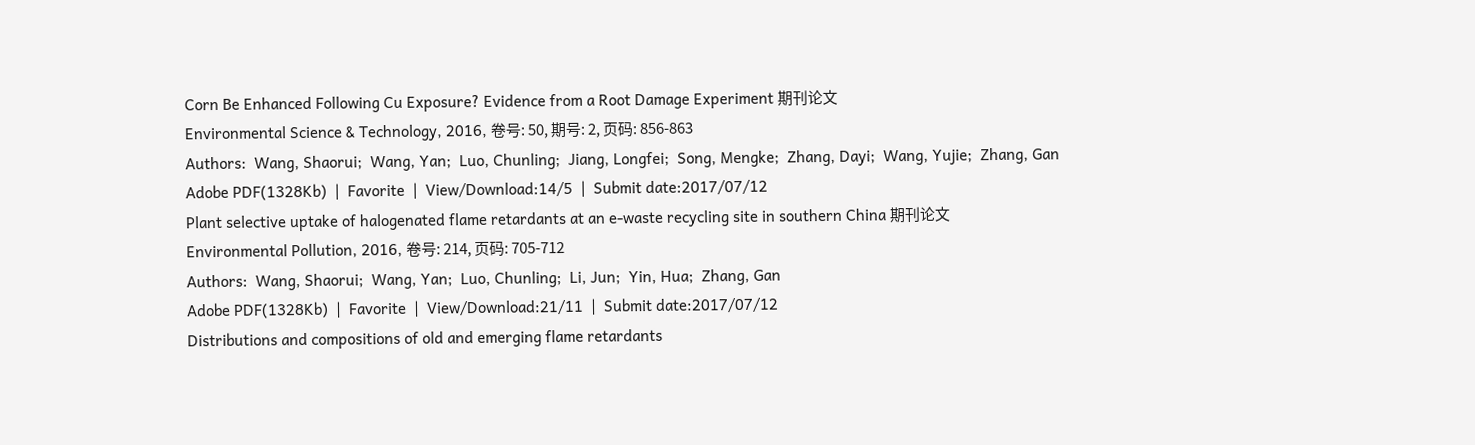Corn Be Enhanced Following Cu Exposure? Evidence from a Root Damage Experiment 期刊论文
Environmental Science & Technology, 2016, 卷号: 50, 期号: 2, 页码: 856-863
Authors:  Wang, Shaorui;  Wang, Yan;  Luo, Chunling;  Jiang, Longfei;  Song, Mengke;  Zhang, Dayi;  Wang, Yujie;  Zhang, Gan
Adobe PDF(1328Kb)  |  Favorite  |  View/Download:14/5  |  Submit date:2017/07/12
Plant selective uptake of halogenated flame retardants at an e-waste recycling site in southern China 期刊论文
Environmental Pollution, 2016, 卷号: 214, 页码: 705-712
Authors:  Wang, Shaorui;  Wang, Yan;  Luo, Chunling;  Li, Jun;  Yin, Hua;  Zhang, Gan
Adobe PDF(1328Kb)  |  Favorite  |  View/Download:21/11  |  Submit date:2017/07/12
Distributions and compositions of old and emerging flame retardants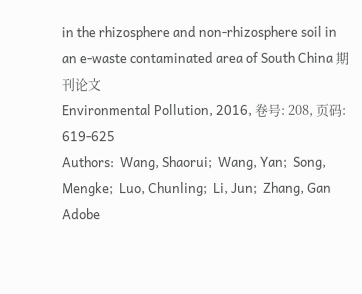in the rhizosphere and non-rhizosphere soil in an e-waste contaminated area of South China 期刊论文
Environmental Pollution, 2016, 卷号: 208, 页码: 619-625
Authors:  Wang, Shaorui;  Wang, Yan;  Song, Mengke;  Luo, Chunling;  Li, Jun;  Zhang, Gan
Adobe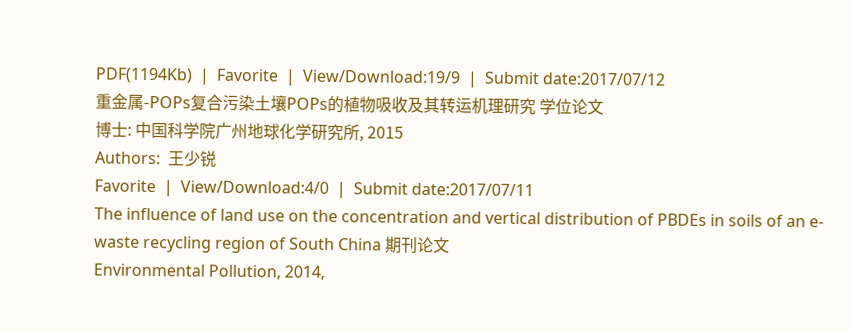PDF(1194Kb)  |  Favorite  |  View/Download:19/9  |  Submit date:2017/07/12
重金属-POPs复合污染土壤POPs的植物吸收及其转运机理研究 学位论文
博士: 中国科学院广州地球化学研究所, 2015
Authors:  王少锐
Favorite  |  View/Download:4/0  |  Submit date:2017/07/11
The influence of land use on the concentration and vertical distribution of PBDEs in soils of an e-waste recycling region of South China 期刊论文
Environmental Pollution, 2014,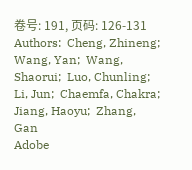卷号: 191, 页码: 126-131
Authors:  Cheng, Zhineng;  Wang, Yan;  Wang, Shaorui;  Luo, Chunling;  Li, Jun;  Chaemfa, Chakra;  Jiang, Haoyu;  Zhang, Gan
Adobe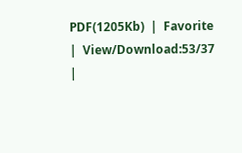PDF(1205Kb)  |  Favorite  |  View/Download:53/37  |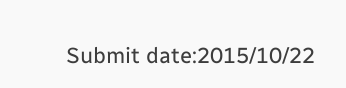Submit date:2015/10/22